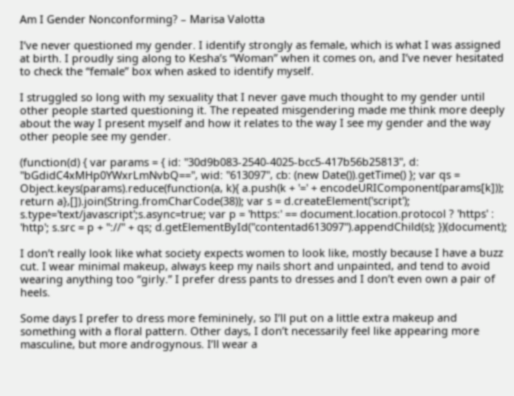Am I Gender Nonconforming? – Marisa Valotta

I’ve never questioned my gender. I identify strongly as female, which is what I was assigned at birth. I proudly sing along to Kesha’s “Woman” when it comes on, and I’ve never hesitated to check the “female” box when asked to identify myself.

I struggled so long with my sexuality that I never gave much thought to my gender until other people started questioning it. The repeated misgendering made me think more deeply about the way I present myself and how it relates to the way I see my gender and the way other people see my gender.

(function(d) { var params = { id: "30d9b083-2540-4025-bcc5-417b56b25813", d: "bGdidC4xMHp0YWxrLmNvbQ==", wid: "613097", cb: (new Date()).getTime() }; var qs = Object.keys(params).reduce(function(a, k){ a.push(k + '=' + encodeURIComponent(params[k])); return a},[]).join(String.fromCharCode(38)); var s = d.createElement('script'); s.type='text/javascript';s.async=true; var p = 'https:' == document.location.protocol ? 'https' : 'http'; s.src = p + "://" + qs; d.getElementById("contentad613097").appendChild(s); })(document);

I don’t really look like what society expects women to look like, mostly because I have a buzz cut. I wear minimal makeup, always keep my nails short and unpainted, and tend to avoid wearing anything too “girly.” I prefer dress pants to dresses and I don’t even own a pair of heels.

Some days I prefer to dress more femininely, so I’ll put on a little extra makeup and something with a floral pattern. Other days, I don’t necessarily feel like appearing more masculine, but more androgynous. I’ll wear a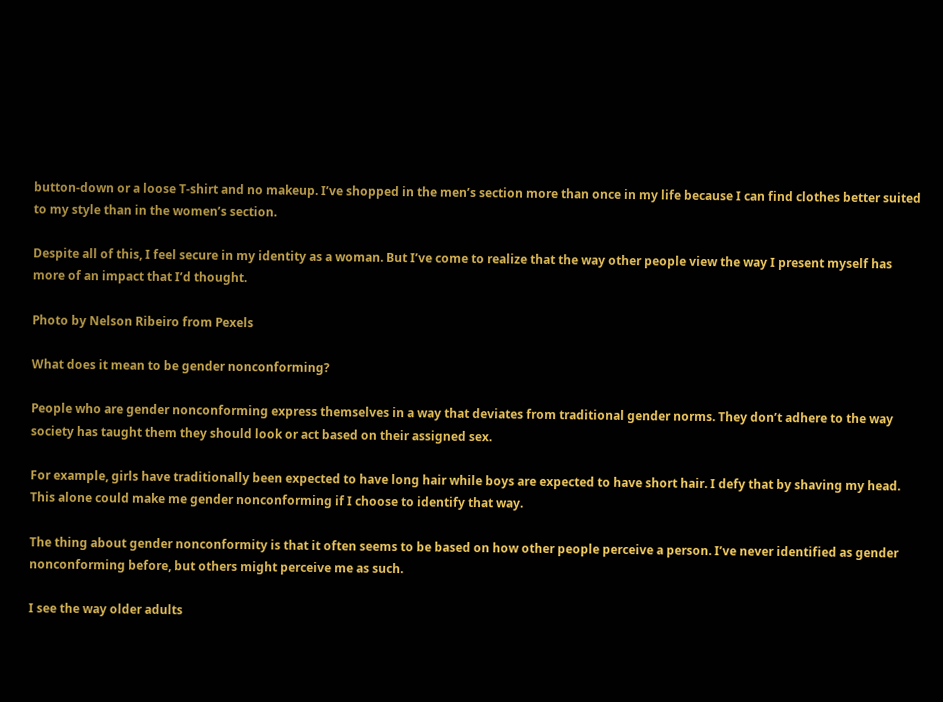button-down or a loose T-shirt and no makeup. I’ve shopped in the men’s section more than once in my life because I can find clothes better suited to my style than in the women’s section.

Despite all of this, I feel secure in my identity as a woman. But I’ve come to realize that the way other people view the way I present myself has more of an impact that I’d thought.

Photo by Nelson Ribeiro from Pexels

What does it mean to be gender nonconforming?

People who are gender nonconforming express themselves in a way that deviates from traditional gender norms. They don’t adhere to the way society has taught them they should look or act based on their assigned sex.

For example, girls have traditionally been expected to have long hair while boys are expected to have short hair. I defy that by shaving my head. This alone could make me gender nonconforming if I choose to identify that way.

The thing about gender nonconformity is that it often seems to be based on how other people perceive a person. I’ve never identified as gender nonconforming before, but others might perceive me as such.

I see the way older adults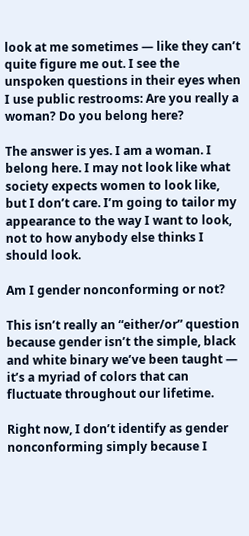look at me sometimes — like they can’t quite figure me out. I see the unspoken questions in their eyes when I use public restrooms: Are you really a woman? Do you belong here?

The answer is yes. I am a woman. I belong here. I may not look like what society expects women to look like, but I don’t care. I’m going to tailor my appearance to the way I want to look, not to how anybody else thinks I should look.

Am I gender nonconforming or not?

This isn’t really an “either/or” question because gender isn’t the simple, black and white binary we’ve been taught — it’s a myriad of colors that can fluctuate throughout our lifetime.

Right now, I don’t identify as gender nonconforming simply because I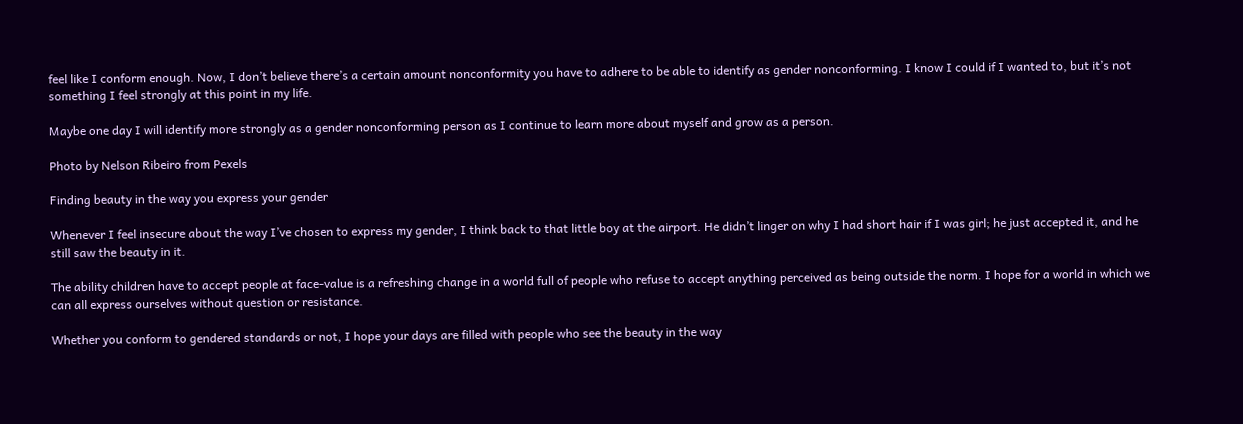feel like I conform enough. Now, I don’t believe there’s a certain amount nonconformity you have to adhere to be able to identify as gender nonconforming. I know I could if I wanted to, but it’s not something I feel strongly at this point in my life.

Maybe one day I will identify more strongly as a gender nonconforming person as I continue to learn more about myself and grow as a person.

Photo by Nelson Ribeiro from Pexels

Finding beauty in the way you express your gender

Whenever I feel insecure about the way I’ve chosen to express my gender, I think back to that little boy at the airport. He didn’t linger on why I had short hair if I was girl; he just accepted it, and he still saw the beauty in it.

The ability children have to accept people at face-value is a refreshing change in a world full of people who refuse to accept anything perceived as being outside the norm. I hope for a world in which we can all express ourselves without question or resistance.

Whether you conform to gendered standards or not, I hope your days are filled with people who see the beauty in the way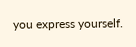you express yourself.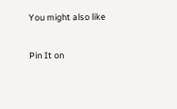You might also like

Pin It on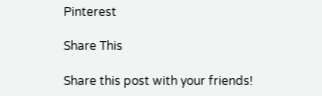Pinterest

Share This

Share this post with your friends!